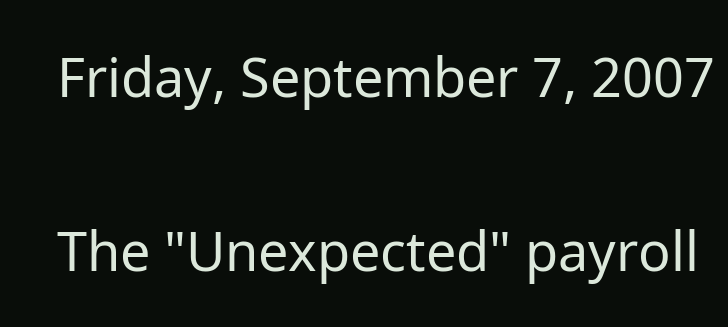Friday, September 7, 2007

The "Unexpected" payroll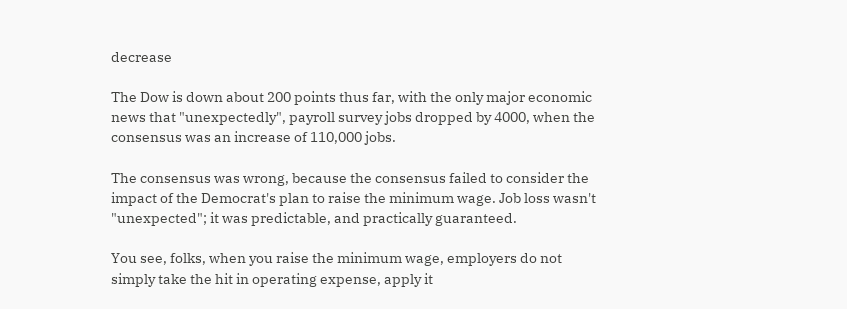decrease

The Dow is down about 200 points thus far, with the only major economic news that "unexpectedly", payroll survey jobs dropped by 4000, when the consensus was an increase of 110,000 jobs.

The consensus was wrong, because the consensus failed to consider the impact of the Democrat's plan to raise the minimum wage. Job loss wasn't "unexpected"; it was predictable, and practically guaranteed.

You see, folks, when you raise the minimum wage, employers do not simply take the hit in operating expense, apply it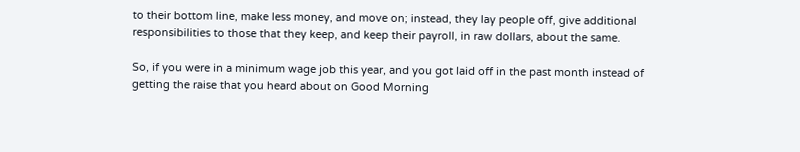to their bottom line, make less money, and move on; instead, they lay people off, give additional responsibilities to those that they keep, and keep their payroll, in raw dollars, about the same.

So, if you were in a minimum wage job this year, and you got laid off in the past month instead of getting the raise that you heard about on Good Morning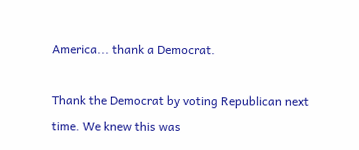America... thank a Democrat.

Thank the Democrat by voting Republican next time. We knew this was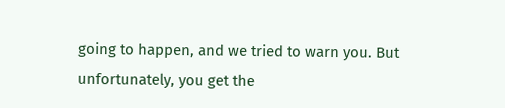going to happen, and we tried to warn you. But unfortunately, you get the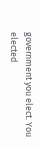government you elect. You elected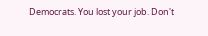Democrats. You lost your job. Don't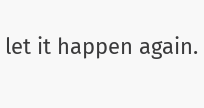let it happen again.